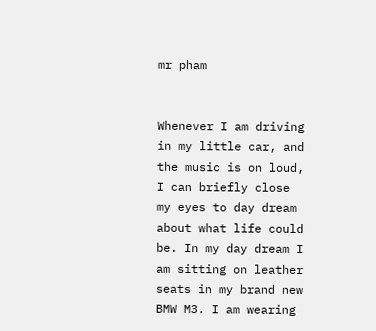mr pham


Whenever I am driving in my little car, and the music is on loud, I can briefly close my eyes to day dream about what life could be. In my day dream I am sitting on leather seats in my brand new BMW M3. I am wearing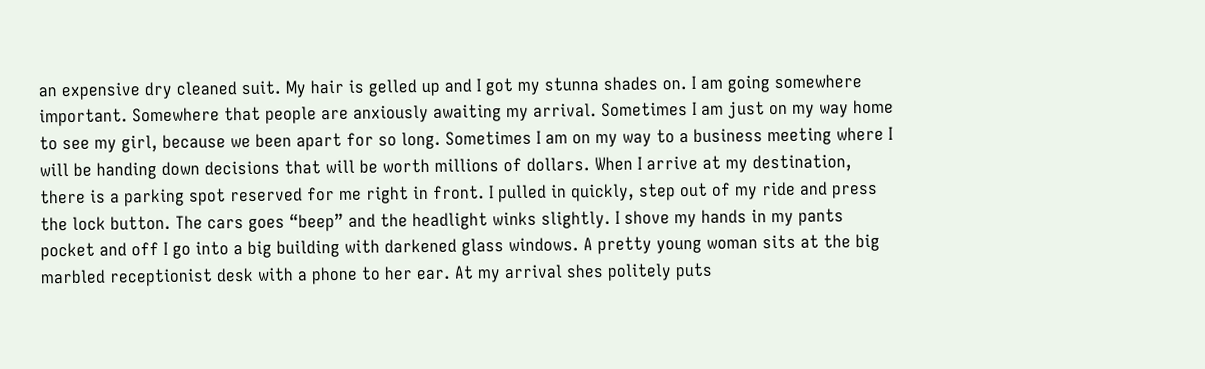an expensive dry cleaned suit. My hair is gelled up and I got my stunna shades on. I am going somewhere important. Somewhere that people are anxiously awaiting my arrival. Sometimes I am just on my way home to see my girl, because we been apart for so long. Sometimes I am on my way to a business meeting where I will be handing down decisions that will be worth millions of dollars. When I arrive at my destination, there is a parking spot reserved for me right in front. I pulled in quickly, step out of my ride and press the lock button. The cars goes “beep” and the headlight winks slightly. I shove my hands in my pants pocket and off I go into a big building with darkened glass windows. A pretty young woman sits at the big marbled receptionist desk with a phone to her ear. At my arrival shes politely puts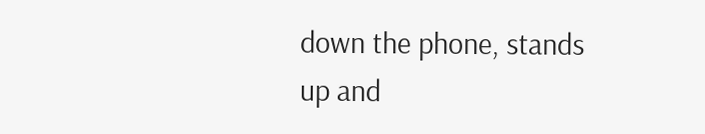down the phone, stands up and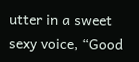utter in a sweet sexy voice, “Good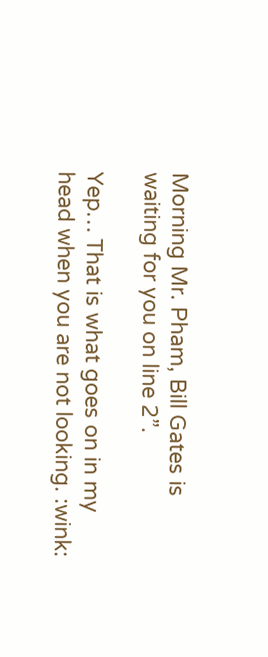Morning Mr. Pham, Bill Gates is waiting for you on line 2”.

Yep… That is what goes on in my head when you are not looking. :wink: